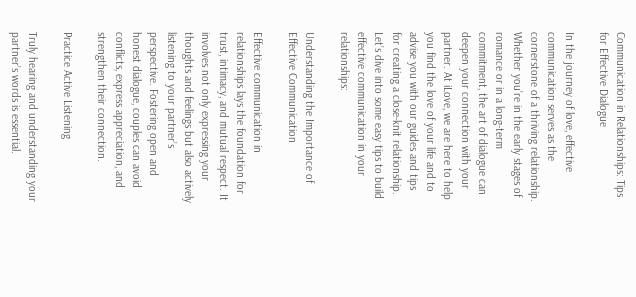Communication in Relationships: Tips for Effective Dialogue

In the journey of love, effective communication serves as the cornerstone of a thriving relationship. Whether you’re in the early stages of romance or in a long-term commitment, the art of dialogue can deepen your connection with your partner. At iLove, we are here to help you find the love of your life and to advise you with our guides and tips for creating a close-knit relationship. Let’s dive into some easy tips to build effective communication in your relationships:

Understanding the Importance of Effective Communication

Effective communication in relationships lays the foundation for trust, intimacy, and mutual respect. It involves not only expressing your thoughts and feelings but also actively listening to your partner’s perspective. Fostering open and honest dialogue, couples can avoid conflicts, express appreciation, and strengthen their connection.

Practice Active Listening

Truly hearing and understanding your partner’s words is essential.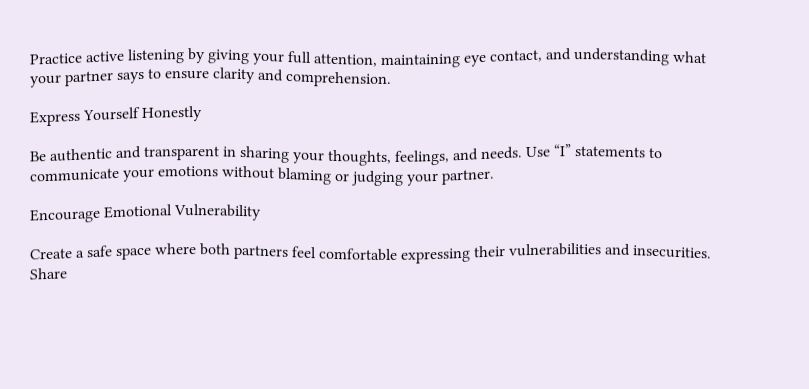Practice active listening by giving your full attention, maintaining eye contact, and understanding what your partner says to ensure clarity and comprehension.

Express Yourself Honestly

Be authentic and transparent in sharing your thoughts, feelings, and needs. Use “I” statements to communicate your emotions without blaming or judging your partner.

Encourage Emotional Vulnerability

Create a safe space where both partners feel comfortable expressing their vulnerabilities and insecurities. Share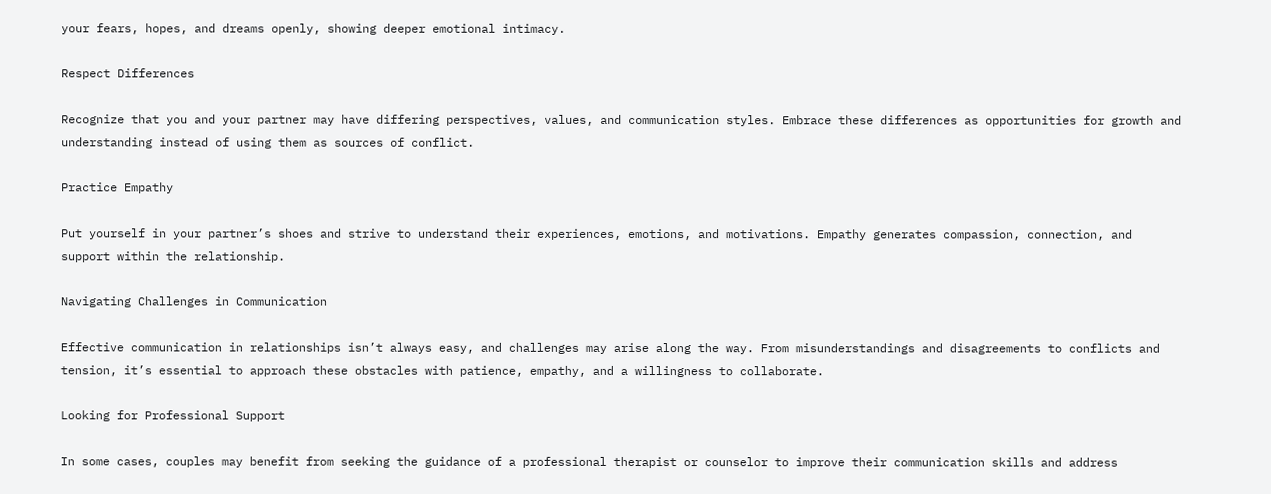your fears, hopes, and dreams openly, showing deeper emotional intimacy.

Respect Differences

Recognize that you and your partner may have differing perspectives, values, and communication styles. Embrace these differences as opportunities for growth and understanding instead of using them as sources of conflict.

Practice Empathy

Put yourself in your partner’s shoes and strive to understand their experiences, emotions, and motivations. Empathy generates compassion, connection, and support within the relationship.

Navigating Challenges in Communication

Effective communication in relationships isn’t always easy, and challenges may arise along the way. From misunderstandings and disagreements to conflicts and tension, it’s essential to approach these obstacles with patience, empathy, and a willingness to collaborate.

Looking for Professional Support

In some cases, couples may benefit from seeking the guidance of a professional therapist or counselor to improve their communication skills and address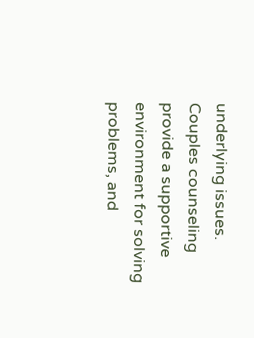underlying issues. Couples counseling provide a supportive environment for solving problems, and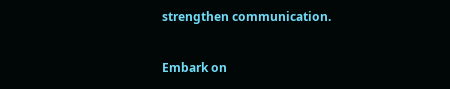strengthen communication.

Embark on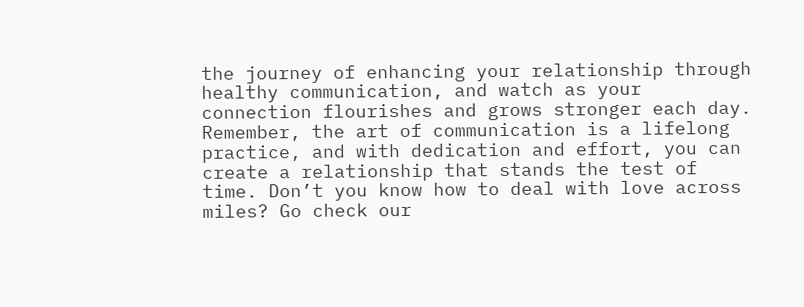the journey of enhancing your relationship through healthy communication, and watch as your connection flourishes and grows stronger each day. Remember, the art of communication is a lifelong practice, and with dedication and effort, you can create a relationship that stands the test of time. Don’t you know how to deal with love across miles? Go check our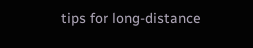tips for long-distance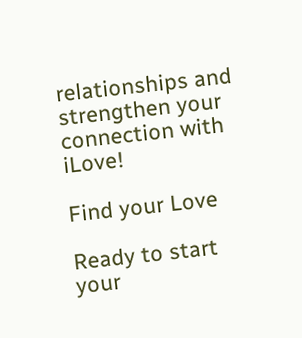relationships and strengthen your connection with iLove!

Find your Love

Ready to start your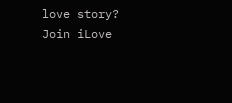love story? Join iLove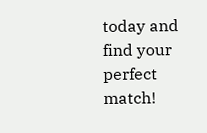today and find your perfect match!